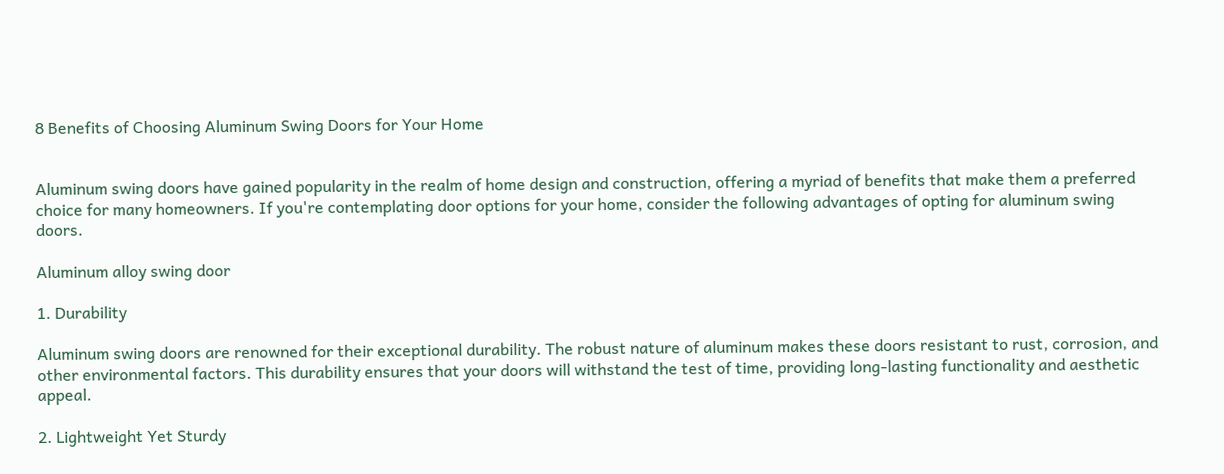8 Benefits of Choosing Aluminum Swing Doors for Your Home


Aluminum swing doors have gained popularity in the realm of home design and construction, offering a myriad of benefits that make them a preferred choice for many homeowners. If you're contemplating door options for your home, consider the following advantages of opting for aluminum swing doors.

Aluminum alloy swing door

1. Durability

Aluminum swing doors are renowned for their exceptional durability. The robust nature of aluminum makes these doors resistant to rust, corrosion, and other environmental factors. This durability ensures that your doors will withstand the test of time, providing long-lasting functionality and aesthetic appeal.

2. Lightweight Yet Sturdy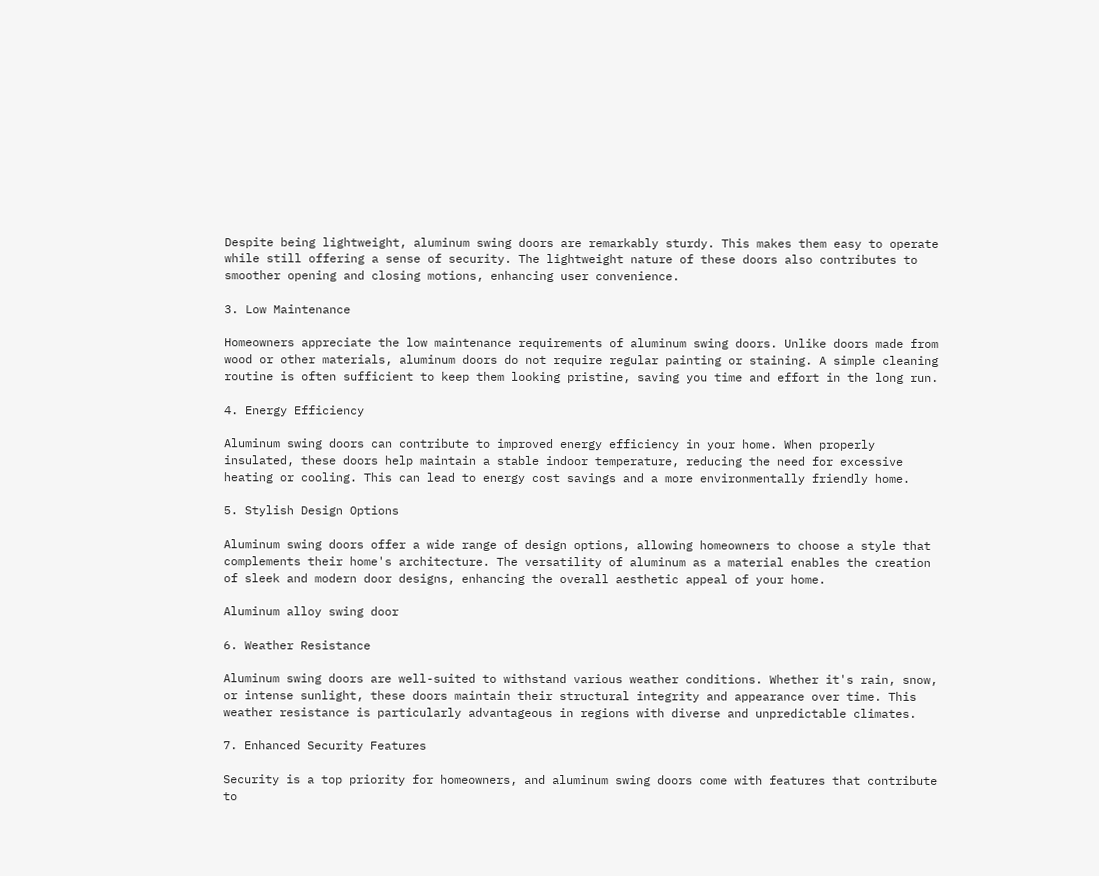Despite being lightweight, aluminum swing doors are remarkably sturdy. This makes them easy to operate while still offering a sense of security. The lightweight nature of these doors also contributes to smoother opening and closing motions, enhancing user convenience.

3. Low Maintenance

Homeowners appreciate the low maintenance requirements of aluminum swing doors. Unlike doors made from wood or other materials, aluminum doors do not require regular painting or staining. A simple cleaning routine is often sufficient to keep them looking pristine, saving you time and effort in the long run.

4. Energy Efficiency

Aluminum swing doors can contribute to improved energy efficiency in your home. When properly insulated, these doors help maintain a stable indoor temperature, reducing the need for excessive heating or cooling. This can lead to energy cost savings and a more environmentally friendly home.

5. Stylish Design Options

Aluminum swing doors offer a wide range of design options, allowing homeowners to choose a style that complements their home's architecture. The versatility of aluminum as a material enables the creation of sleek and modern door designs, enhancing the overall aesthetic appeal of your home.

Aluminum alloy swing door

6. Weather Resistance

Aluminum swing doors are well-suited to withstand various weather conditions. Whether it's rain, snow, or intense sunlight, these doors maintain their structural integrity and appearance over time. This weather resistance is particularly advantageous in regions with diverse and unpredictable climates.

7. Enhanced Security Features

Security is a top priority for homeowners, and aluminum swing doors come with features that contribute to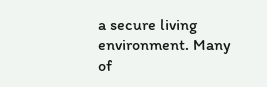a secure living environment. Many of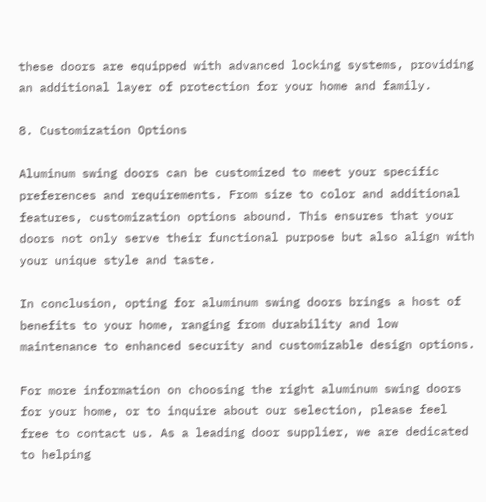these doors are equipped with advanced locking systems, providing an additional layer of protection for your home and family.

8. Customization Options

Aluminum swing doors can be customized to meet your specific preferences and requirements. From size to color and additional features, customization options abound. This ensures that your doors not only serve their functional purpose but also align with your unique style and taste.

In conclusion, opting for aluminum swing doors brings a host of benefits to your home, ranging from durability and low maintenance to enhanced security and customizable design options.

For more information on choosing the right aluminum swing doors for your home, or to inquire about our selection, please feel free to contact us. As a leading door supplier, we are dedicated to helping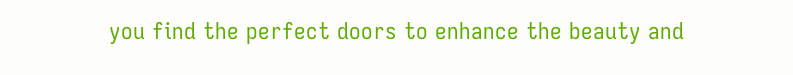you find the perfect doors to enhance the beauty and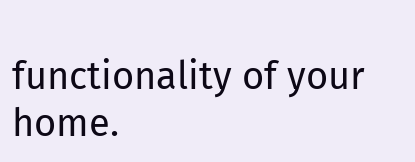functionality of your home.